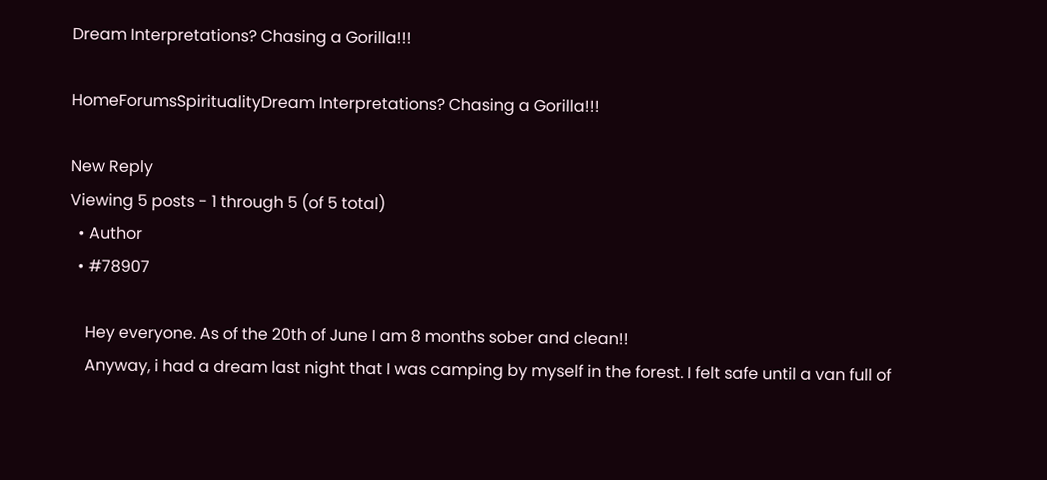Dream Interpretations? Chasing a Gorilla!!!

HomeForumsSpiritualityDream Interpretations? Chasing a Gorilla!!!

New Reply
Viewing 5 posts - 1 through 5 (of 5 total)
  • Author
  • #78907

    Hey everyone. As of the 20th of June I am 8 months sober and clean!!
    Anyway, i had a dream last night that I was camping by myself in the forest. I felt safe until a van full of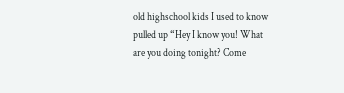old highschool kids I used to know pulled up “Hey I know you! What are you doing tonight? Come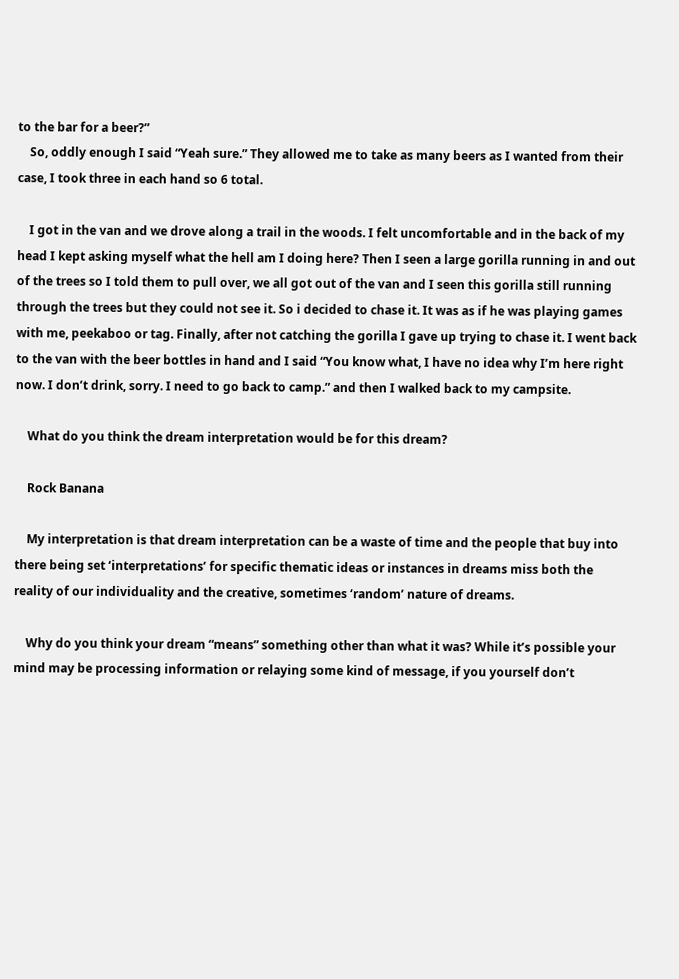to the bar for a beer?”
    So, oddly enough I said “Yeah sure.” They allowed me to take as many beers as I wanted from their case, I took three in each hand so 6 total.

    I got in the van and we drove along a trail in the woods. I felt uncomfortable and in the back of my head I kept asking myself what the hell am I doing here? Then I seen a large gorilla running in and out of the trees so I told them to pull over, we all got out of the van and I seen this gorilla still running through the trees but they could not see it. So i decided to chase it. It was as if he was playing games with me, peekaboo or tag. Finally, after not catching the gorilla I gave up trying to chase it. I went back to the van with the beer bottles in hand and I said “You know what, I have no idea why I’m here right now. I don’t drink, sorry. I need to go back to camp.” and then I walked back to my campsite.

    What do you think the dream interpretation would be for this dream?

    Rock Banana

    My interpretation is that dream interpretation can be a waste of time and the people that buy into there being set ‘interpretations’ for specific thematic ideas or instances in dreams miss both the reality of our individuality and the creative, sometimes ‘random’ nature of dreams.

    Why do you think your dream “means” something other than what it was? While it’s possible your mind may be processing information or relaying some kind of message, if you yourself don’t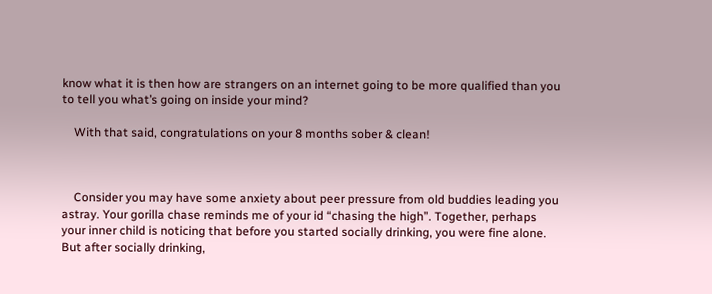know what it is then how are strangers on an internet going to be more qualified than you to tell you what’s going on inside your mind?

    With that said, congratulations on your 8 months sober & clean!



    Consider you may have some anxiety about peer pressure from old buddies leading you astray. Your gorilla chase reminds me of your id “chasing the high”. Together, perhaps your inner child is noticing that before you started socially drinking, you were fine alone. But after socially drinking,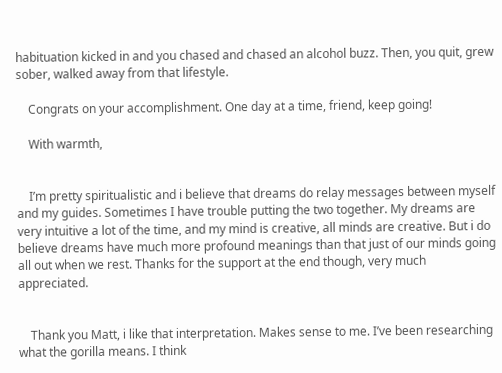habituation kicked in and you chased and chased an alcohol buzz. Then, you quit, grew sober, walked away from that lifestyle.

    Congrats on your accomplishment. One day at a time, friend, keep going!

    With warmth,


    I’m pretty spiritualistic and i believe that dreams do relay messages between myself and my guides. Sometimes I have trouble putting the two together. My dreams are very intuitive a lot of the time, and my mind is creative, all minds are creative. But i do believe dreams have much more profound meanings than that just of our minds going all out when we rest. Thanks for the support at the end though, very much appreciated.


    Thank you Matt, i like that interpretation. Makes sense to me. I’ve been researching what the gorilla means. I think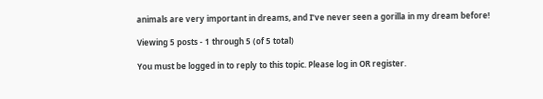animals are very important in dreams, and I’ve never seen a gorilla in my dream before!

Viewing 5 posts - 1 through 5 (of 5 total)

You must be logged in to reply to this topic. Please log in OR register.